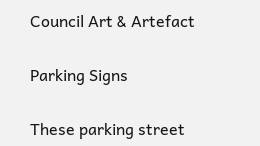Council Art & Artefact

Parking Signs

These parking street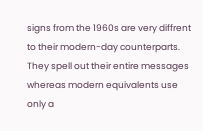signs from the 1960s are very diffrent to their modern-day counterparts. They spell out their entire messages whereas modern equivalents use only a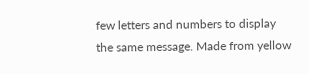few letters and numbers to display the same message. Made from yellow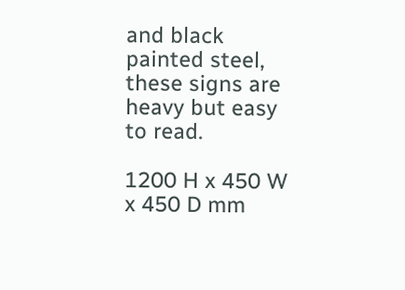and black painted steel, these signs are heavy but easy to read.

1200 H x 450 W x 450 D mm